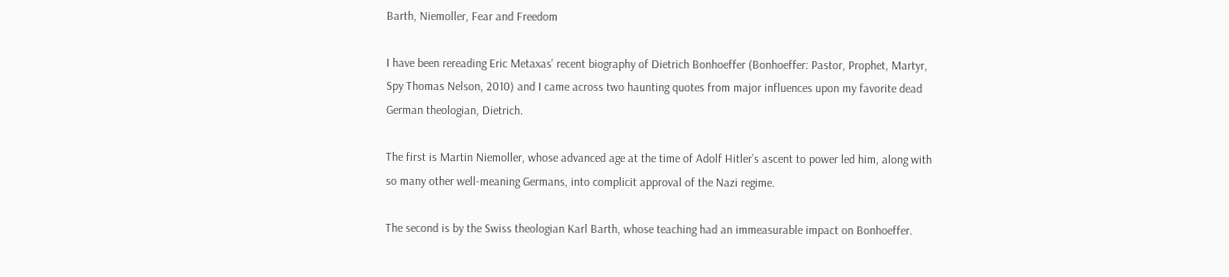Barth, Niemoller, Fear and Freedom

I have been rereading Eric Metaxas’ recent biography of Dietrich Bonhoeffer (Bonhoeffer: Pastor, Prophet, Martyr, Spy Thomas Nelson, 2010) and I came across two haunting quotes from major influences upon my favorite dead German theologian, Dietrich.

The first is Martin Niemoller, whose advanced age at the time of Adolf Hitler’s ascent to power led him, along with so many other well-meaning Germans, into complicit approval of the Nazi regime.

The second is by the Swiss theologian Karl Barth, whose teaching had an immeasurable impact on Bonhoeffer.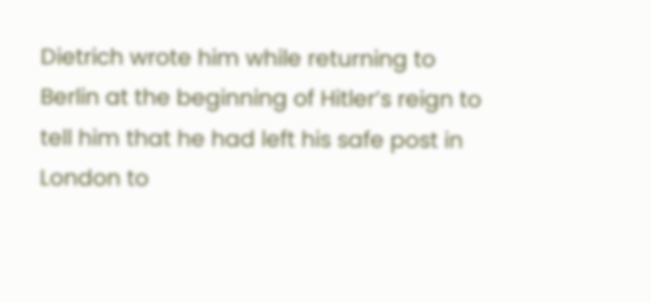Dietrich wrote him while returning to Berlin at the beginning of Hitler’s reign to tell him that he had left his safe post in London to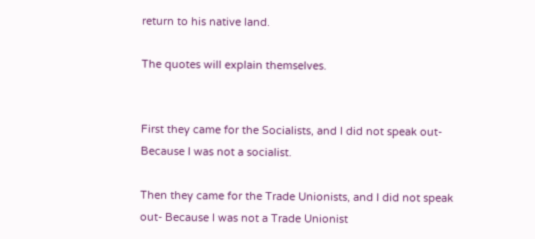return to his native land.

The quotes will explain themselves.


First they came for the Socialists, and I did not speak out-Because I was not a socialist.

Then they came for the Trade Unionists, and I did not speak out- Because I was not a Trade Unionist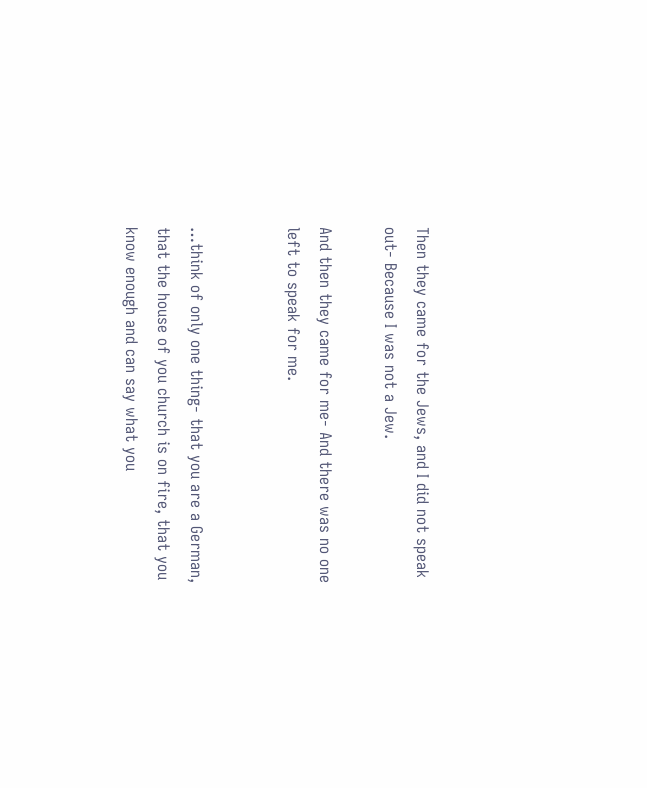Then they came for the Jews, and I did not speak out- Because I was not a Jew.

And then they came for me- And there was no one left to speak for me.


…think of only one thing- that you are a German, that the house of you church is on fire, that you know enough and can say what you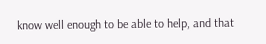know well enough to be able to help, and that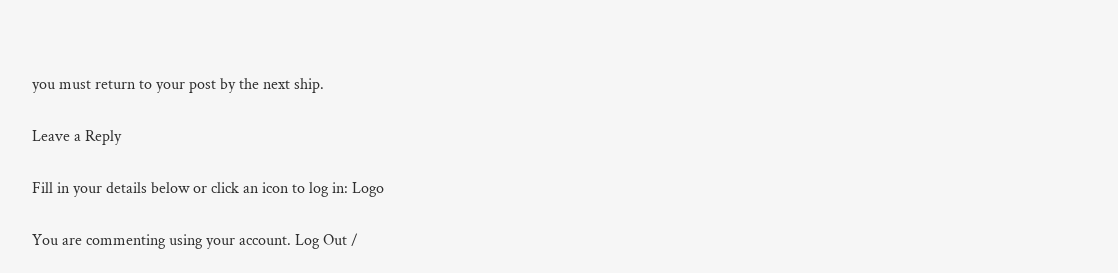you must return to your post by the next ship.

Leave a Reply

Fill in your details below or click an icon to log in: Logo

You are commenting using your account. Log Out /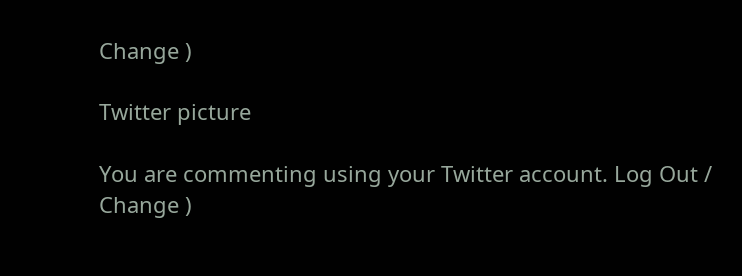Change )

Twitter picture

You are commenting using your Twitter account. Log Out /  Change )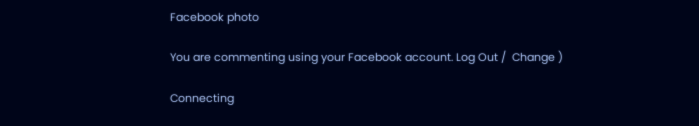Facebook photo

You are commenting using your Facebook account. Log Out /  Change )

Connecting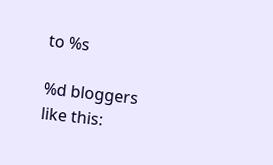to %s

%d bloggers like this: